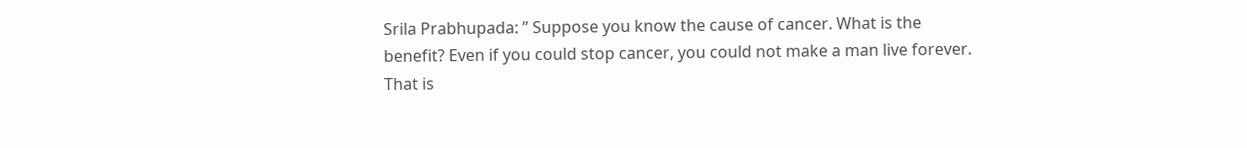Srila Prabhupada: ” Suppose you know the cause of cancer. What is the benefit? Even if you could stop cancer, you could not make a man live forever. That is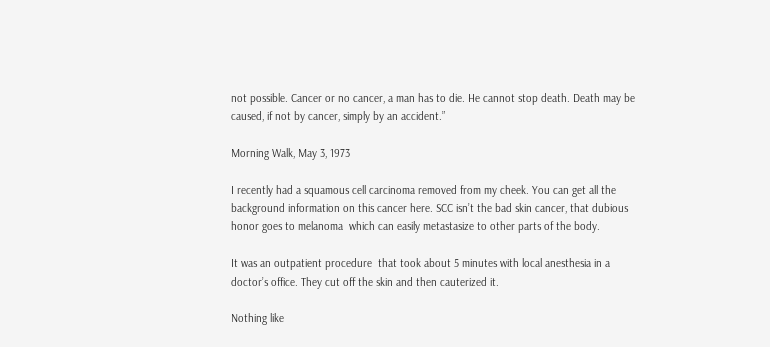not possible. Cancer or no cancer, a man has to die. He cannot stop death. Death may be caused, if not by cancer, simply by an accident.”

Morning Walk, May 3, 1973

I recently had a squamous cell carcinoma removed from my cheek. You can get all the background information on this cancer here. SCC isn’t the bad skin cancer, that dubious honor goes to melanoma  which can easily metastasize to other parts of the body.

It was an outpatient procedure  that took about 5 minutes with local anesthesia in a doctor’s office. They cut off the skin and then cauterized it.

Nothing like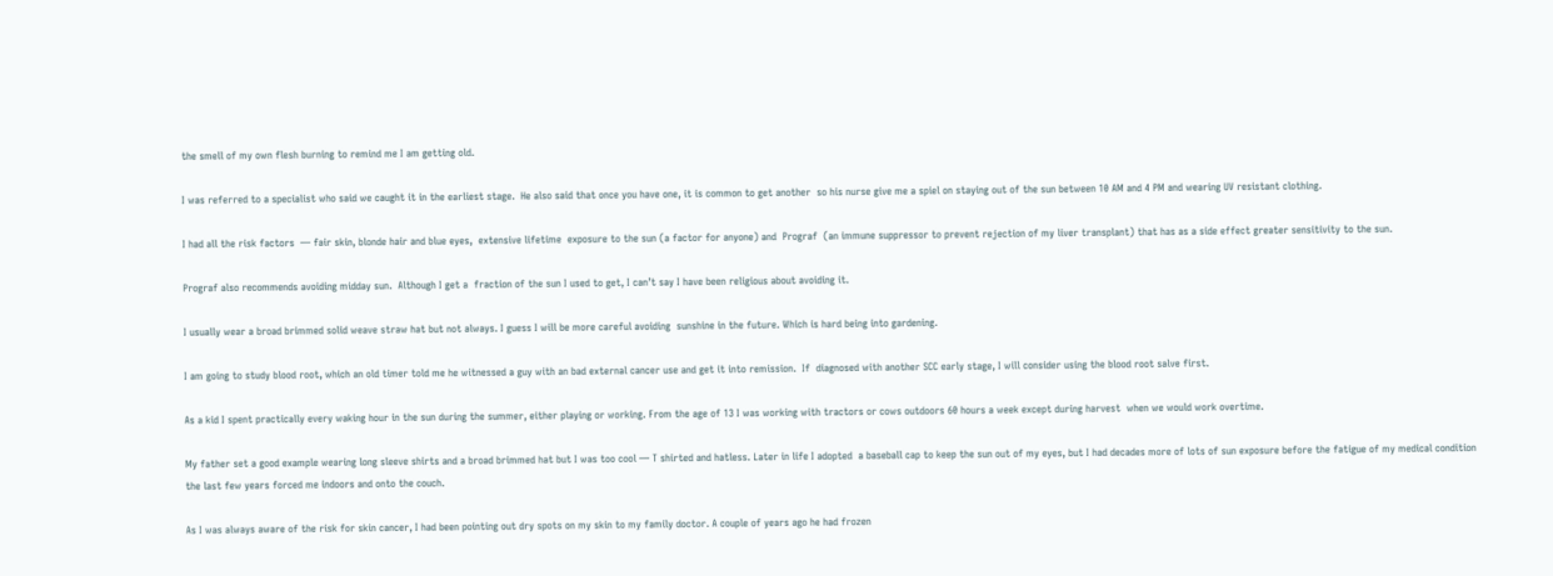the smell of my own flesh burning to remind me I am getting old.

I was referred to a specialist who said we caught it in the earliest stage.  He also said that once you have one, it is common to get another  so his nurse give me a spiel on staying out of the sun between 10 AM and 4 PM and wearing UV resistant clothing.

I had all the risk factors  — fair skin, blonde hair and blue eyes,  extensive lifetime  exposure to the sun (a factor for anyone) and  Prograf  (an immune suppressor to prevent rejection of my liver transplant) that has as a side effect greater sensitivity to the sun.

Prograf also recommends avoiding midday sun.  Although I get a  fraction of the sun I used to get, I can’t say I have been religious about avoiding it.

I usually wear a broad brimmed solid weave straw hat but not always. I guess I will be more careful avoiding  sunshine in the future. Which is hard being into gardening.

I am going to study blood root, which an old timer told me he witnessed a guy with an bad external cancer use and get it into remission.  If  diagnosed with another SCC early stage, I will consider using the blood root salve first.

As a kid I spent practically every waking hour in the sun during the summer, either playing or working. From the age of 13 I was working with tractors or cows outdoors 60 hours a week except during harvest  when we would work overtime.

My father set a good example wearing long sleeve shirts and a broad brimmed hat but I was too cool — T shirted and hatless. Later in life I adopted  a baseball cap to keep the sun out of my eyes, but I had decades more of lots of sun exposure before the fatigue of my medical condition the last few years forced me indoors and onto the couch.

As I was always aware of the risk for skin cancer, I had been pointing out dry spots on my skin to my family doctor. A couple of years ago he had frozen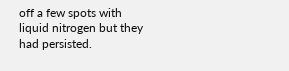off a few spots with liquid nitrogen but they had persisted.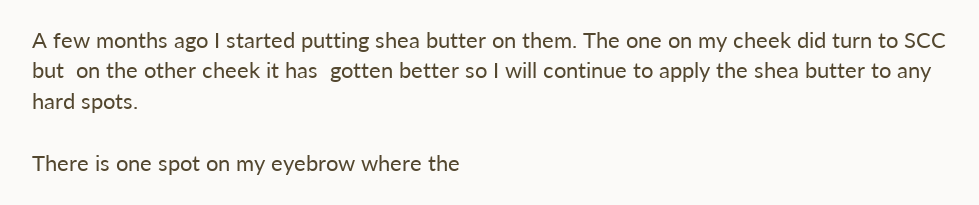A few months ago I started putting shea butter on them. The one on my cheek did turn to SCC but  on the other cheek it has  gotten better so I will continue to apply the shea butter to any hard spots.

There is one spot on my eyebrow where the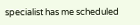specialist has me scheduled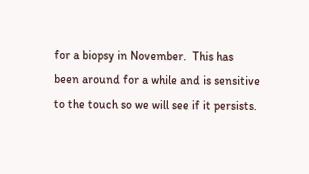for a biopsy in November.  This has been around for a while and is sensitive to the touch so we will see if it persists.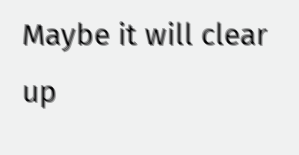Maybe it will clear up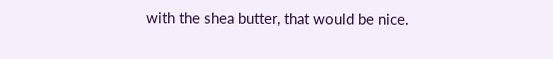with the shea butter, that would be nice.